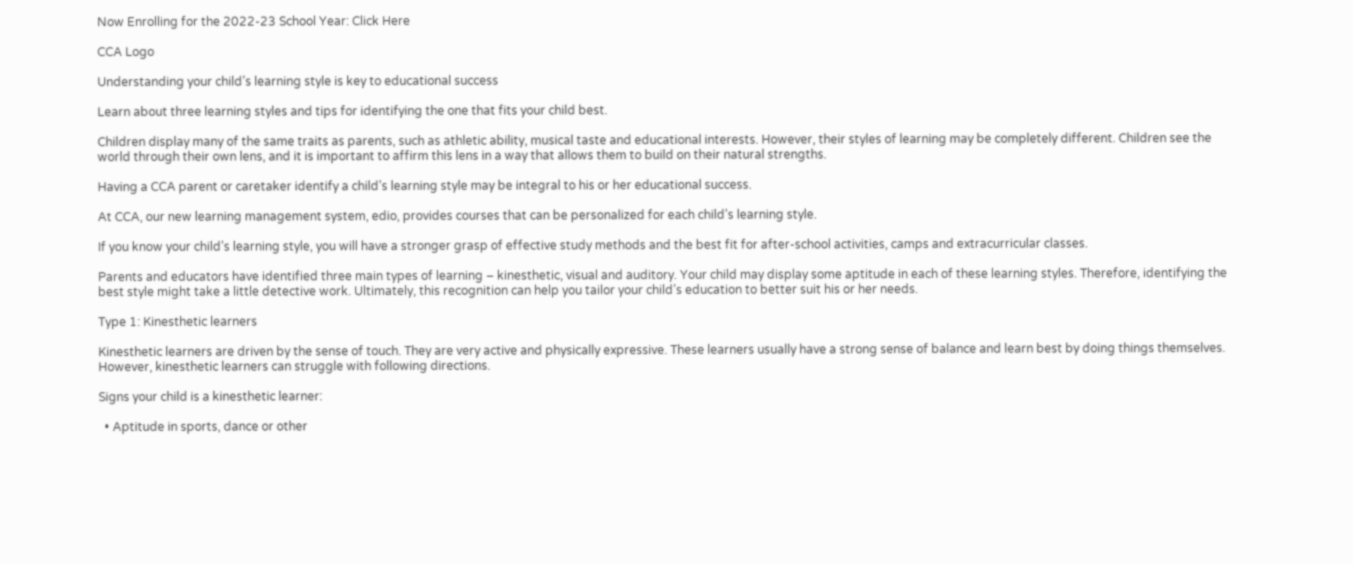Now Enrolling for the 2022-23 School Year: Click Here

CCA Logo

Understanding your child’s learning style is key to educational success

Learn about three learning styles and tips for identifying the one that fits your child best.

Children display many of the same traits as parents, such as athletic ability, musical taste and educational interests. However, their styles of learning may be completely different. Children see the world through their own lens, and it is important to affirm this lens in a way that allows them to build on their natural strengths.

Having a CCA parent or caretaker identify a child’s learning style may be integral to his or her educational success.

At CCA, our new learning management system, edio, provides courses that can be personalized for each child’s learning style.

If you know your child’s learning style, you will have a stronger grasp of effective study methods and the best fit for after-school activities, camps and extracurricular classes.

Parents and educators have identified three main types of learning – kinesthetic, visual and auditory. Your child may display some aptitude in each of these learning styles. Therefore, identifying the best style might take a little detective work. Ultimately, this recognition can help you tailor your child’s education to better suit his or her needs.

Type 1: Kinesthetic learners

Kinesthetic learners are driven by the sense of touch. They are very active and physically expressive. These learners usually have a strong sense of balance and learn best by doing things themselves. However, kinesthetic learners can struggle with following directions.

Signs your child is a kinesthetic learner:

  • Aptitude in sports, dance or other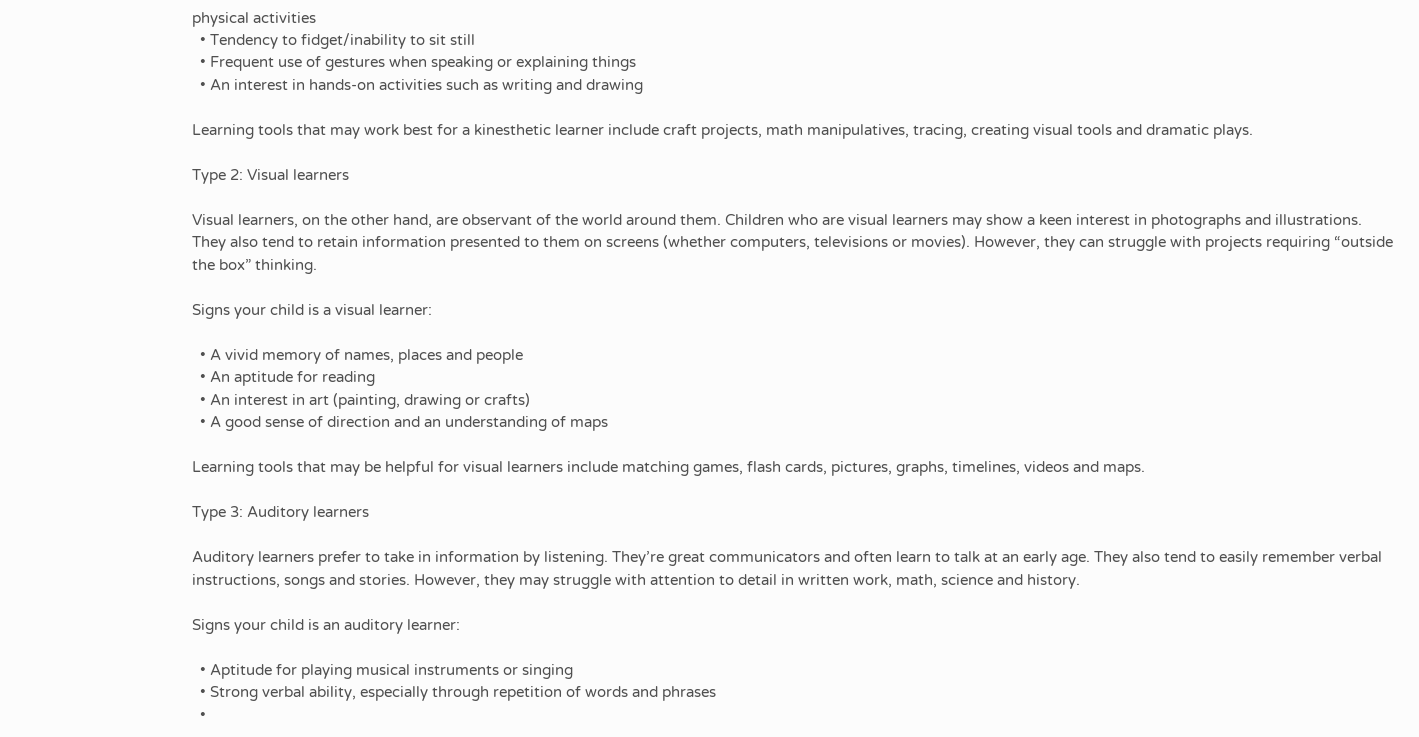physical activities
  • Tendency to fidget/inability to sit still
  • Frequent use of gestures when speaking or explaining things
  • An interest in hands-on activities such as writing and drawing

Learning tools that may work best for a kinesthetic learner include craft projects, math manipulatives, tracing, creating visual tools and dramatic plays.

Type 2: Visual learners

Visual learners, on the other hand, are observant of the world around them. Children who are visual learners may show a keen interest in photographs and illustrations. They also tend to retain information presented to them on screens (whether computers, televisions or movies). However, they can struggle with projects requiring “outside the box” thinking.

Signs your child is a visual learner:

  • A vivid memory of names, places and people
  • An aptitude for reading
  • An interest in art (painting, drawing or crafts)
  • A good sense of direction and an understanding of maps

Learning tools that may be helpful for visual learners include matching games, flash cards, pictures, graphs, timelines, videos and maps.

Type 3: Auditory learners

Auditory learners prefer to take in information by listening. They’re great communicators and often learn to talk at an early age. They also tend to easily remember verbal instructions, songs and stories. However, they may struggle with attention to detail in written work, math, science and history.

Signs your child is an auditory learner:

  • Aptitude for playing musical instruments or singing
  • Strong verbal ability, especially through repetition of words and phrases
  •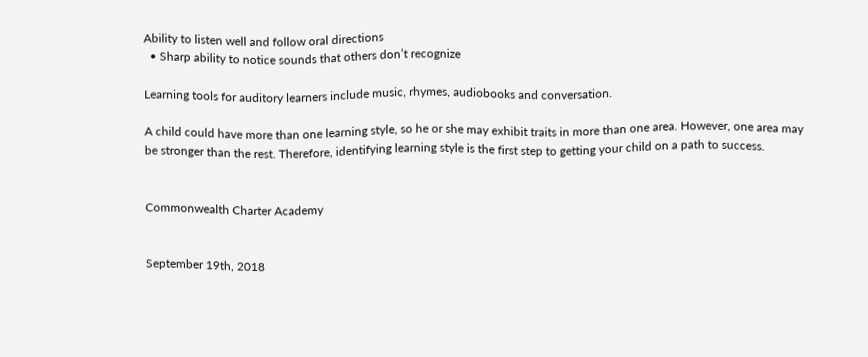Ability to listen well and follow oral directions
  • Sharp ability to notice sounds that others don’t recognize

Learning tools for auditory learners include music, rhymes, audiobooks and conversation.

A child could have more than one learning style, so he or she may exhibit traits in more than one area. However, one area may be stronger than the rest. Therefore, identifying learning style is the first step to getting your child on a path to success.


Commonwealth Charter Academy


September 19th, 2018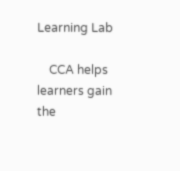Learning Lab

    CCA helps learners gain the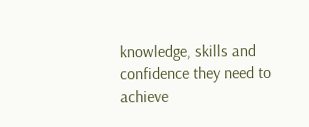knowledge, skills and confidence they need to achieve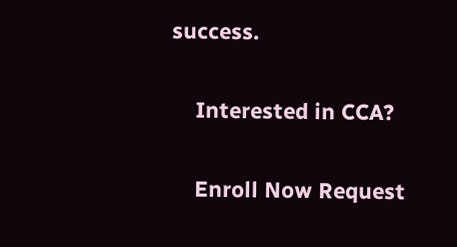success.

    Interested in CCA?

    Enroll Now Request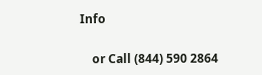Info

    or Call (844) 590 2864